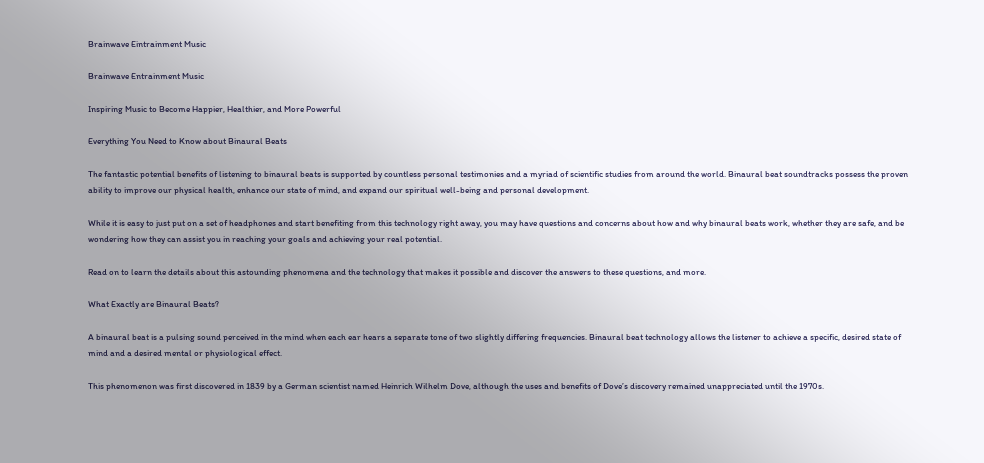Brainwave Eintrainment Music

Brainwave Entrainment Music

Inspiring Music to Become Happier, Healthier, and More Powerful

Everything You Need to Know about Binaural Beats

The fantastic potential benefits of listening to binaural beats is supported by countless personal testimonies and a myriad of scientific studies from around the world. Binaural beat soundtracks possess the proven ability to improve our physical health, enhance our state of mind, and expand our spiritual well-being and personal development.

While it is easy to just put on a set of headphones and start benefiting from this technology right away, you may have questions and concerns about how and why binaural beats work, whether they are safe, and be wondering how they can assist you in reaching your goals and achieving your real potential.

Read on to learn the details about this astounding phenomena and the technology that makes it possible and discover the answers to these questions, and more.

What Exactly are Binaural Beats?

A binaural beat is a pulsing sound perceived in the mind when each ear hears a separate tone of two slightly differing frequencies. Binaural beat technology allows the listener to achieve a specific, desired state of mind and a desired mental or physiological effect.

This phenomenon was first discovered in 1839 by a German scientist named Heinrich Wilhelm Dove, although the uses and benefits of Dove’s discovery remained unappreciated until the 1970s.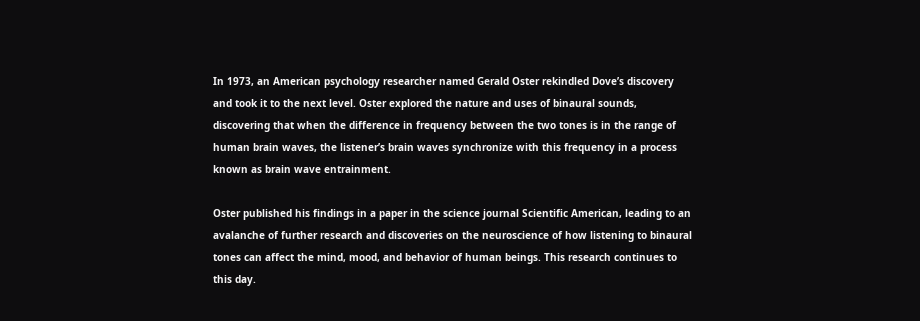In 1973, an American psychology researcher named Gerald Oster rekindled Dove’s discovery and took it to the next level. Oster explored the nature and uses of binaural sounds, discovering that when the difference in frequency between the two tones is in the range of human brain waves, the listener’s brain waves synchronize with this frequency in a process known as brain wave entrainment.

Oster published his findings in a paper in the science journal Scientific American, leading to an avalanche of further research and discoveries on the neuroscience of how listening to binaural tones can affect the mind, mood, and behavior of human beings. This research continues to this day.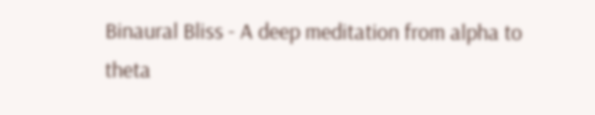Binaural Bliss - A deep meditation from alpha to theta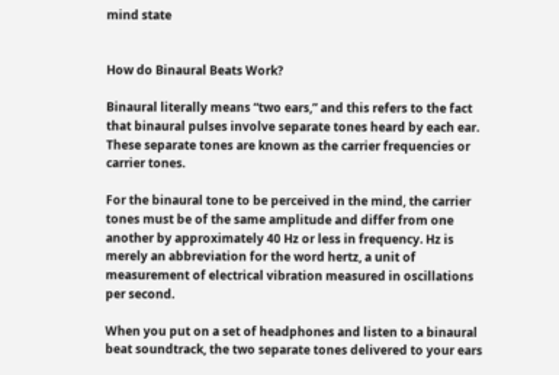mind state


How do Binaural Beats Work?

Binaural literally means “two ears,” and this refers to the fact that binaural pulses involve separate tones heard by each ear. These separate tones are known as the carrier frequencies or carrier tones.

For the binaural tone to be perceived in the mind, the carrier tones must be of the same amplitude and differ from one another by approximately 40 Hz or less in frequency. Hz is merely an abbreviation for the word hertz, a unit of measurement of electrical vibration measured in oscillations per second.

When you put on a set of headphones and listen to a binaural beat soundtrack, the two separate tones delivered to your ears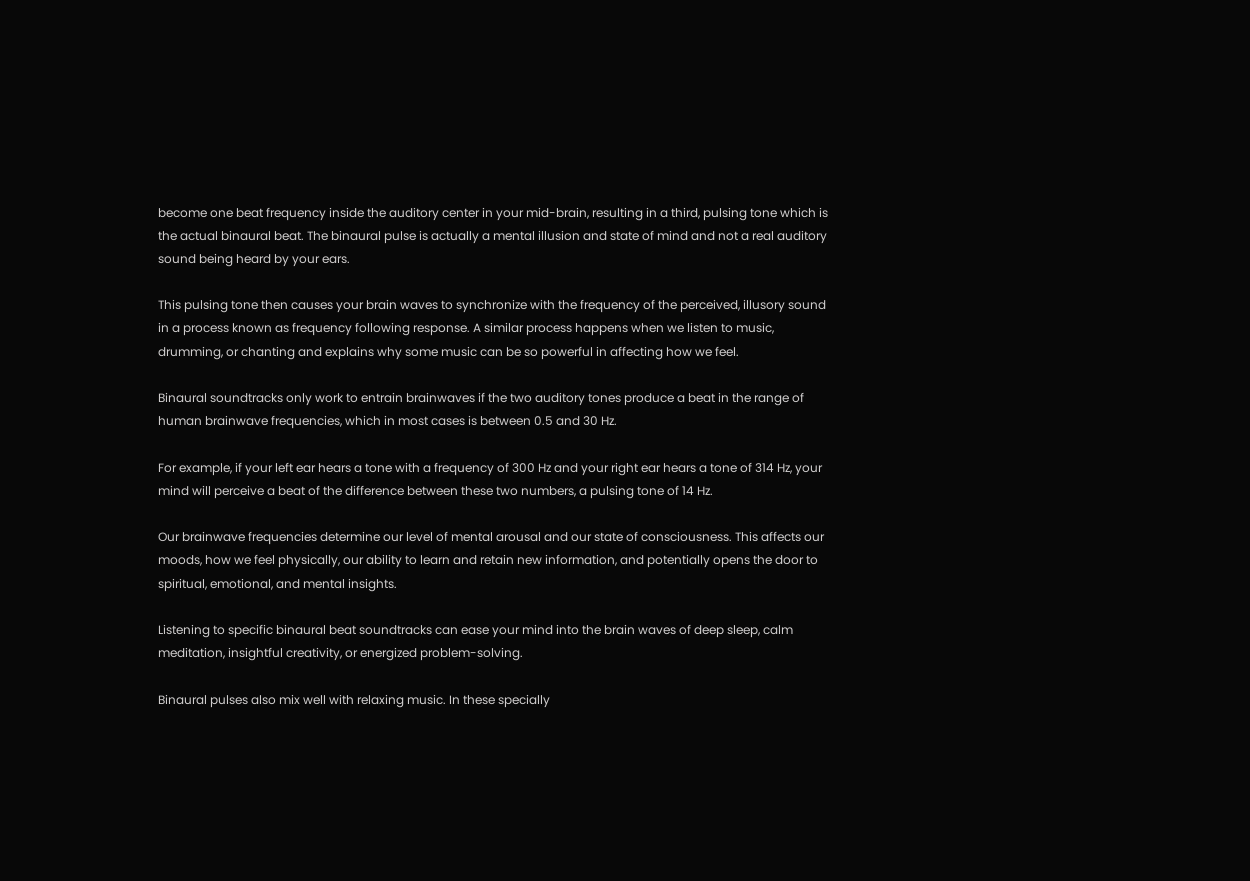become one beat frequency inside the auditory center in your mid-brain, resulting in a third, pulsing tone which is the actual binaural beat. The binaural pulse is actually a mental illusion and state of mind and not a real auditory sound being heard by your ears.

This pulsing tone then causes your brain waves to synchronize with the frequency of the perceived, illusory sound in a process known as frequency following response. A similar process happens when we listen to music, drumming, or chanting and explains why some music can be so powerful in affecting how we feel.

Binaural soundtracks only work to entrain brainwaves if the two auditory tones produce a beat in the range of human brainwave frequencies, which in most cases is between 0.5 and 30 Hz.

For example, if your left ear hears a tone with a frequency of 300 Hz and your right ear hears a tone of 314 Hz, your mind will perceive a beat of the difference between these two numbers, a pulsing tone of 14 Hz.

Our brainwave frequencies determine our level of mental arousal and our state of consciousness. This affects our moods, how we feel physically, our ability to learn and retain new information, and potentially opens the door to spiritual, emotional, and mental insights.

Listening to specific binaural beat soundtracks can ease your mind into the brain waves of deep sleep, calm meditation, insightful creativity, or energized problem-solving.

Binaural pulses also mix well with relaxing music. In these specially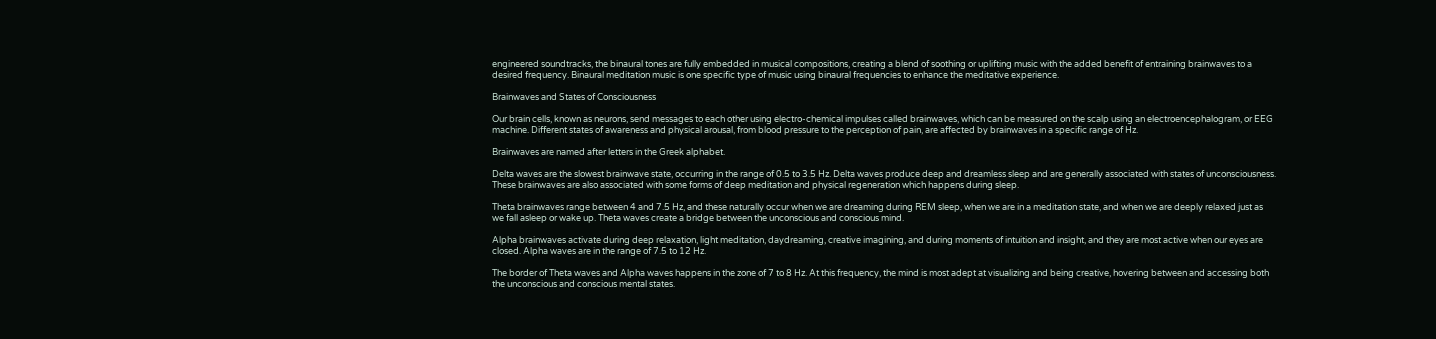engineered soundtracks, the binaural tones are fully embedded in musical compositions, creating a blend of soothing or uplifting music with the added benefit of entraining brainwaves to a desired frequency. Binaural meditation music is one specific type of music using binaural frequencies to enhance the meditative experience.

Brainwaves and States of Consciousness

Our brain cells, known as neurons, send messages to each other using electro-chemical impulses called brainwaves, which can be measured on the scalp using an electroencephalogram, or EEG machine. Different states of awareness and physical arousal, from blood pressure to the perception of pain, are affected by brainwaves in a specific range of Hz.

Brainwaves are named after letters in the Greek alphabet.

Delta waves are the slowest brainwave state, occurring in the range of 0.5 to 3.5 Hz. Delta waves produce deep and dreamless sleep and are generally associated with states of unconsciousness. These brainwaves are also associated with some forms of deep meditation and physical regeneration which happens during sleep.

Theta brainwaves range between 4 and 7.5 Hz, and these naturally occur when we are dreaming during REM sleep, when we are in a meditation state, and when we are deeply relaxed just as we fall asleep or wake up. Theta waves create a bridge between the unconscious and conscious mind.

Alpha brainwaves activate during deep relaxation, light meditation, daydreaming, creative imagining, and during moments of intuition and insight, and they are most active when our eyes are closed. Alpha waves are in the range of 7.5 to 12 Hz.

The border of Theta waves and Alpha waves happens in the zone of 7 to 8 Hz. At this frequency, the mind is most adept at visualizing and being creative, hovering between and accessing both the unconscious and conscious mental states.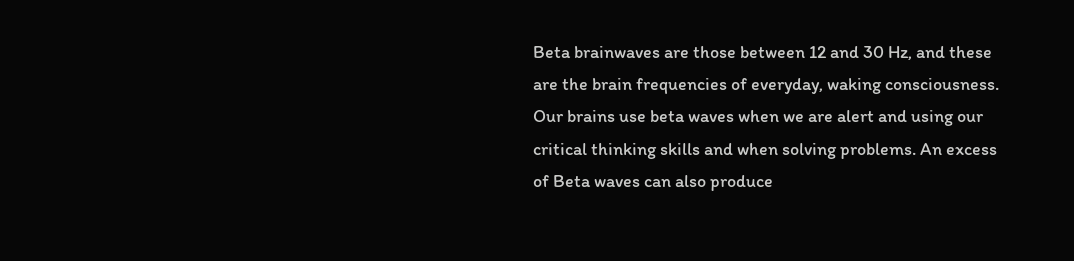Beta brainwaves are those between 12 and 30 Hz, and these are the brain frequencies of everyday, waking consciousness. Our brains use beta waves when we are alert and using our critical thinking skills and when solving problems. An excess of Beta waves can also produce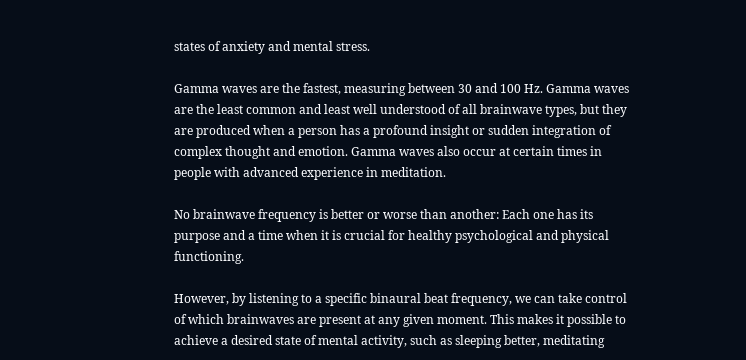states of anxiety and mental stress.

Gamma waves are the fastest, measuring between 30 and 100 Hz. Gamma waves are the least common and least well understood of all brainwave types, but they are produced when a person has a profound insight or sudden integration of complex thought and emotion. Gamma waves also occur at certain times in people with advanced experience in meditation.

No brainwave frequency is better or worse than another: Each one has its purpose and a time when it is crucial for healthy psychological and physical functioning.

However, by listening to a specific binaural beat frequency, we can take control of which brainwaves are present at any given moment. This makes it possible to achieve a desired state of mental activity, such as sleeping better, meditating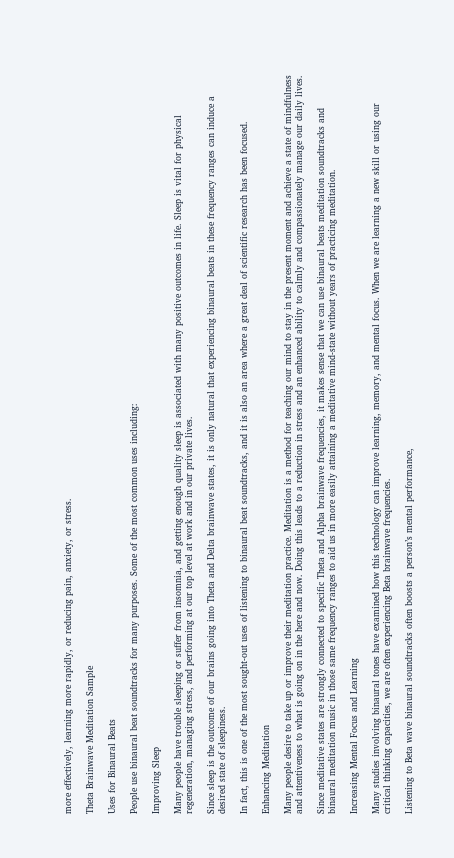more effectively, learning more rapidly, or reducing pain, anxiety, or stress.

Theta Brainwave Meditation Sample

Uses for Binaural Beats

People use binaural beat soundtracks for many purposes. Some of the most common uses including:

Improving Sleep

Many people have trouble sleeping or suffer from insomnia, and getting enough quality sleep is associated with many positive outcomes in life. Sleep is vital for physical regeneration, managing stress, and performing at our top level at work and in our private lives.

Since sleep is the outcome of our brains going into Theta and Delta brainwave states, it is only natural that experiencing binaural beats in these frequency ranges can induce a desired state of sleepiness.

In fact, this is one of the most sought-out uses of listening to binaural beat soundtracks, and it is also an area where a great deal of scientific research has been focused.

Enhancing Meditation

Many people desire to take up or improve their meditation practice. Meditation is a method for teaching our mind to stay in the present moment and achieve a state of mindfulness and attentiveness to what is going on in the here and now. Doing this leads to a reduction in stress and an enhanced ability to calmly and compassionately manage our daily lives.

Since meditative states are strongly connected to specific Theta and Alpha brainwave frequencies, it makes sense that we can use binaural beats meditation soundtracks and binaural meditation music in those same frequency ranges to aid us in more easily attaining a meditative mind-state without years of practicing meditation.

Increasing Mental Focus and Learning

Many studies involving binaural tones have examined how this technology can improve learning, memory, and mental focus. When we are learning a new skill or using our critical thinking capacities, we are often experiencing Beta brainwave frequencies.

Listening to Beta wave binaural soundtracks often boosts a person’s mental performance,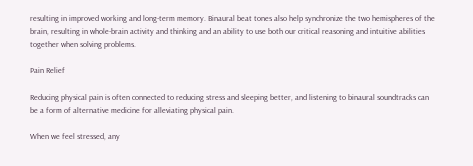resulting in improved working and long-term memory. Binaural beat tones also help synchronize the two hemispheres of the brain, resulting in whole-brain activity and thinking and an ability to use both our critical reasoning and intuitive abilities together when solving problems.

Pain Relief

Reducing physical pain is often connected to reducing stress and sleeping better, and listening to binaural soundtracks can be a form of alternative medicine for alleviating physical pain.

When we feel stressed, any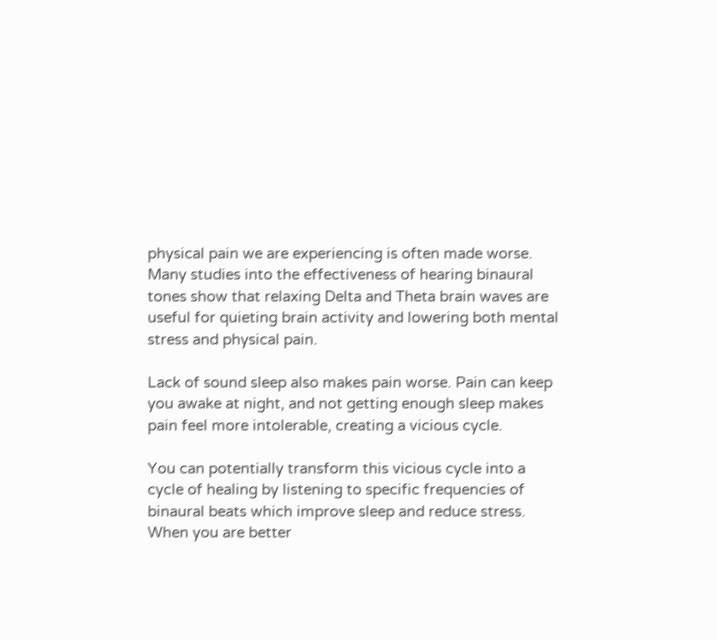physical pain we are experiencing is often made worse. Many studies into the effectiveness of hearing binaural tones show that relaxing Delta and Theta brain waves are useful for quieting brain activity and lowering both mental stress and physical pain.

Lack of sound sleep also makes pain worse. Pain can keep you awake at night, and not getting enough sleep makes pain feel more intolerable, creating a vicious cycle.

You can potentially transform this vicious cycle into a cycle of healing by listening to specific frequencies of binaural beats which improve sleep and reduce stress. When you are better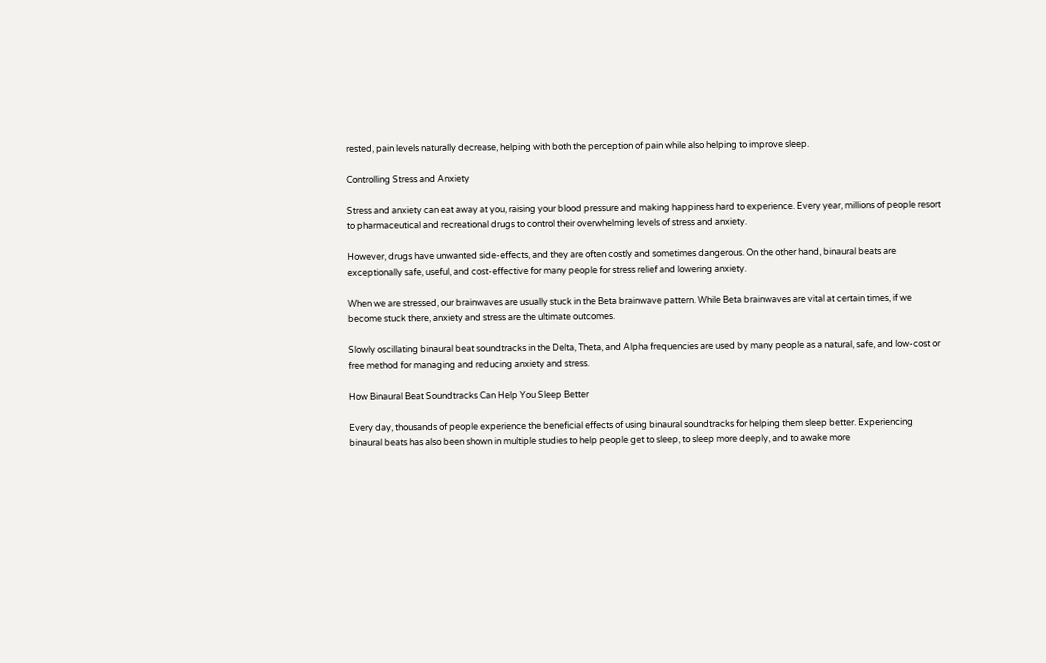rested, pain levels naturally decrease, helping with both the perception of pain while also helping to improve sleep.

Controlling Stress and Anxiety

Stress and anxiety can eat away at you, raising your blood pressure and making happiness hard to experience. Every year, millions of people resort to pharmaceutical and recreational drugs to control their overwhelming levels of stress and anxiety.

However, drugs have unwanted side-effects, and they are often costly and sometimes dangerous. On the other hand, binaural beats are exceptionally safe, useful, and cost-effective for many people for stress relief and lowering anxiety.

When we are stressed, our brainwaves are usually stuck in the Beta brainwave pattern. While Beta brainwaves are vital at certain times, if we become stuck there, anxiety and stress are the ultimate outcomes.

Slowly oscillating binaural beat soundtracks in the Delta, Theta, and Alpha frequencies are used by many people as a natural, safe, and low-cost or free method for managing and reducing anxiety and stress.

How Binaural Beat Soundtracks Can Help You Sleep Better

Every day, thousands of people experience the beneficial effects of using binaural soundtracks for helping them sleep better. Experiencing binaural beats has also been shown in multiple studies to help people get to sleep, to sleep more deeply, and to awake more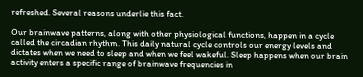refreshed. Several reasons underlie this fact.

Our brainwave patterns, along with other physiological functions, happen in a cycle called the circadian rhythm. This daily natural cycle controls our energy levels and dictates when we need to sleep and when we feel wakeful. Sleep happens when our brain activity enters a specific range of brainwave frequencies in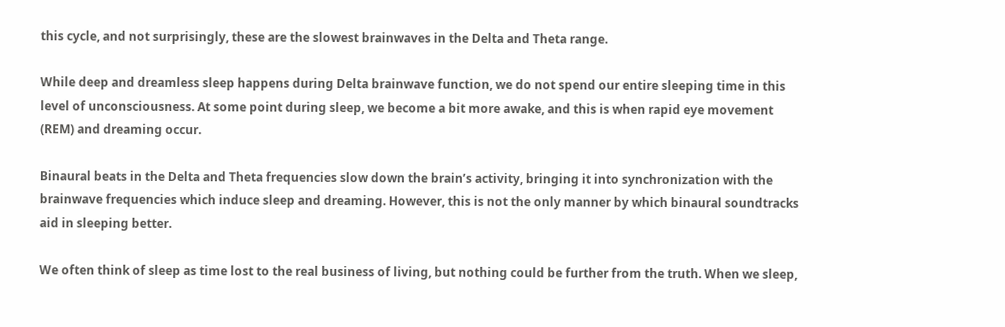this cycle, and not surprisingly, these are the slowest brainwaves in the Delta and Theta range.

While deep and dreamless sleep happens during Delta brainwave function, we do not spend our entire sleeping time in this level of unconsciousness. At some point during sleep, we become a bit more awake, and this is when rapid eye movement (REM) and dreaming occur.

Binaural beats in the Delta and Theta frequencies slow down the brain’s activity, bringing it into synchronization with the brainwave frequencies which induce sleep and dreaming. However, this is not the only manner by which binaural soundtracks aid in sleeping better.

We often think of sleep as time lost to the real business of living, but nothing could be further from the truth. When we sleep,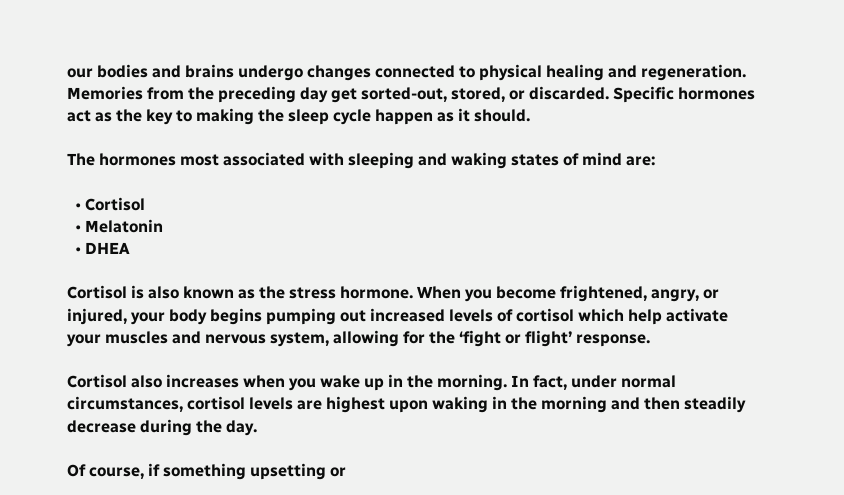our bodies and brains undergo changes connected to physical healing and regeneration. Memories from the preceding day get sorted-out, stored, or discarded. Specific hormones act as the key to making the sleep cycle happen as it should.

The hormones most associated with sleeping and waking states of mind are:

  • Cortisol
  • Melatonin
  • DHEA

Cortisol is also known as the stress hormone. When you become frightened, angry, or injured, your body begins pumping out increased levels of cortisol which help activate your muscles and nervous system, allowing for the ‘fight or flight’ response.

Cortisol also increases when you wake up in the morning. In fact, under normal circumstances, cortisol levels are highest upon waking in the morning and then steadily decrease during the day.

Of course, if something upsetting or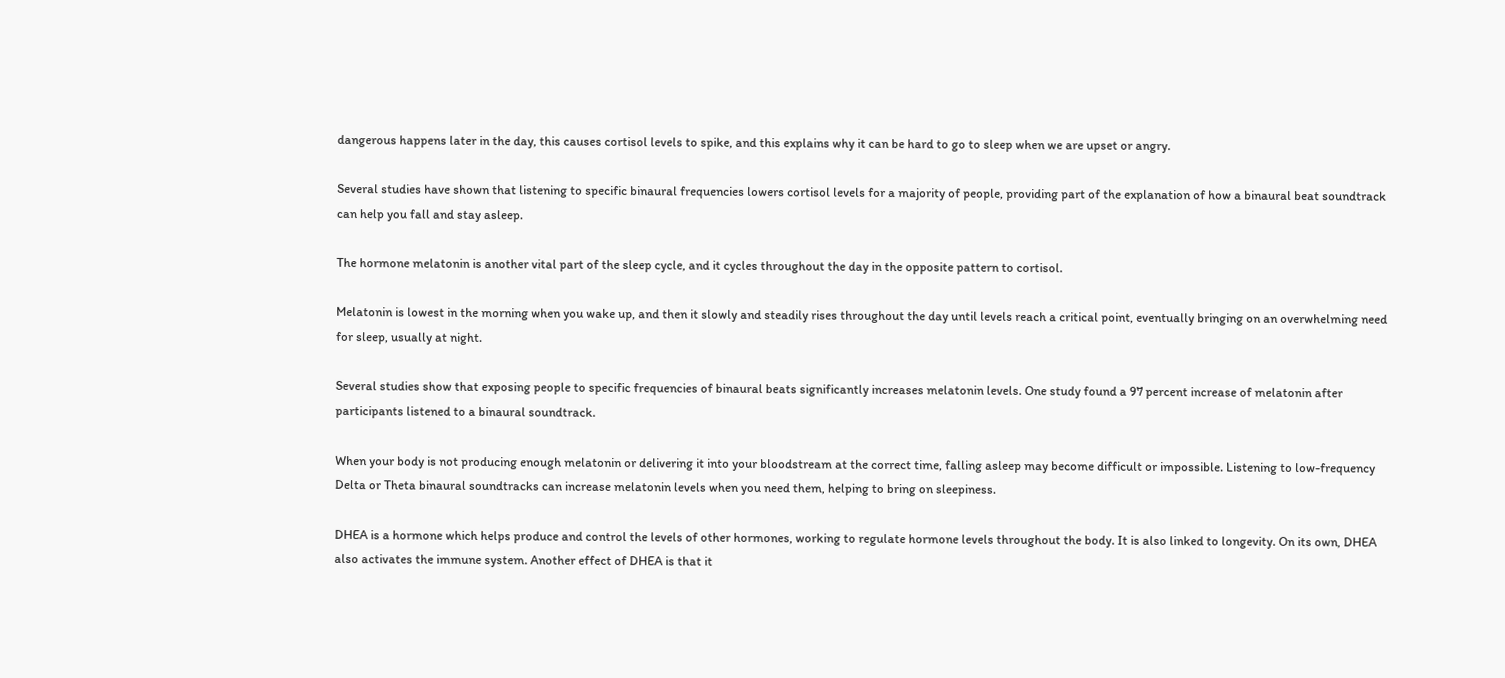dangerous happens later in the day, this causes cortisol levels to spike, and this explains why it can be hard to go to sleep when we are upset or angry.

Several studies have shown that listening to specific binaural frequencies lowers cortisol levels for a majority of people, providing part of the explanation of how a binaural beat soundtrack can help you fall and stay asleep.

The hormone melatonin is another vital part of the sleep cycle, and it cycles throughout the day in the opposite pattern to cortisol.

Melatonin is lowest in the morning when you wake up, and then it slowly and steadily rises throughout the day until levels reach a critical point, eventually bringing on an overwhelming need for sleep, usually at night.

Several studies show that exposing people to specific frequencies of binaural beats significantly increases melatonin levels. One study found a 97 percent increase of melatonin after participants listened to a binaural soundtrack.

When your body is not producing enough melatonin or delivering it into your bloodstream at the correct time, falling asleep may become difficult or impossible. Listening to low-frequency Delta or Theta binaural soundtracks can increase melatonin levels when you need them, helping to bring on sleepiness.

DHEA is a hormone which helps produce and control the levels of other hormones, working to regulate hormone levels throughout the body. It is also linked to longevity. On its own, DHEA also activates the immune system. Another effect of DHEA is that it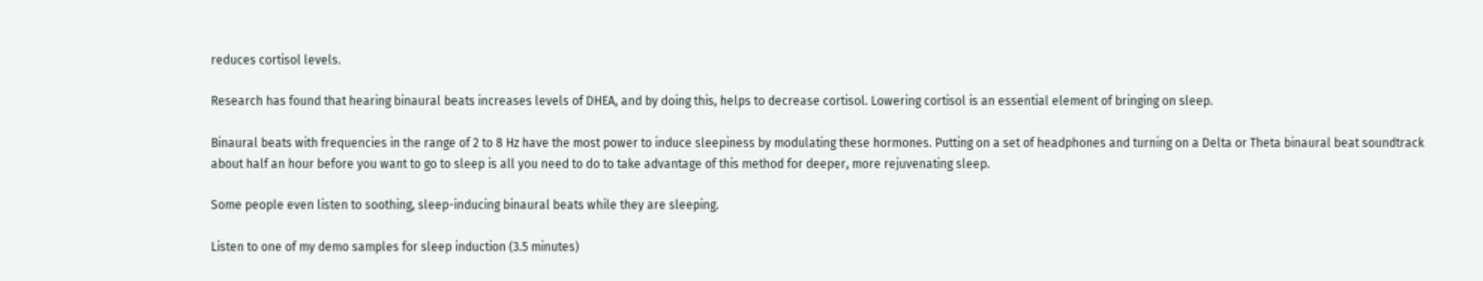reduces cortisol levels.

Research has found that hearing binaural beats increases levels of DHEA, and by doing this, helps to decrease cortisol. Lowering cortisol is an essential element of bringing on sleep.

Binaural beats with frequencies in the range of 2 to 8 Hz have the most power to induce sleepiness by modulating these hormones. Putting on a set of headphones and turning on a Delta or Theta binaural beat soundtrack about half an hour before you want to go to sleep is all you need to do to take advantage of this method for deeper, more rejuvenating sleep.

Some people even listen to soothing, sleep-inducing binaural beats while they are sleeping.

Listen to one of my demo samples for sleep induction (3.5 minutes)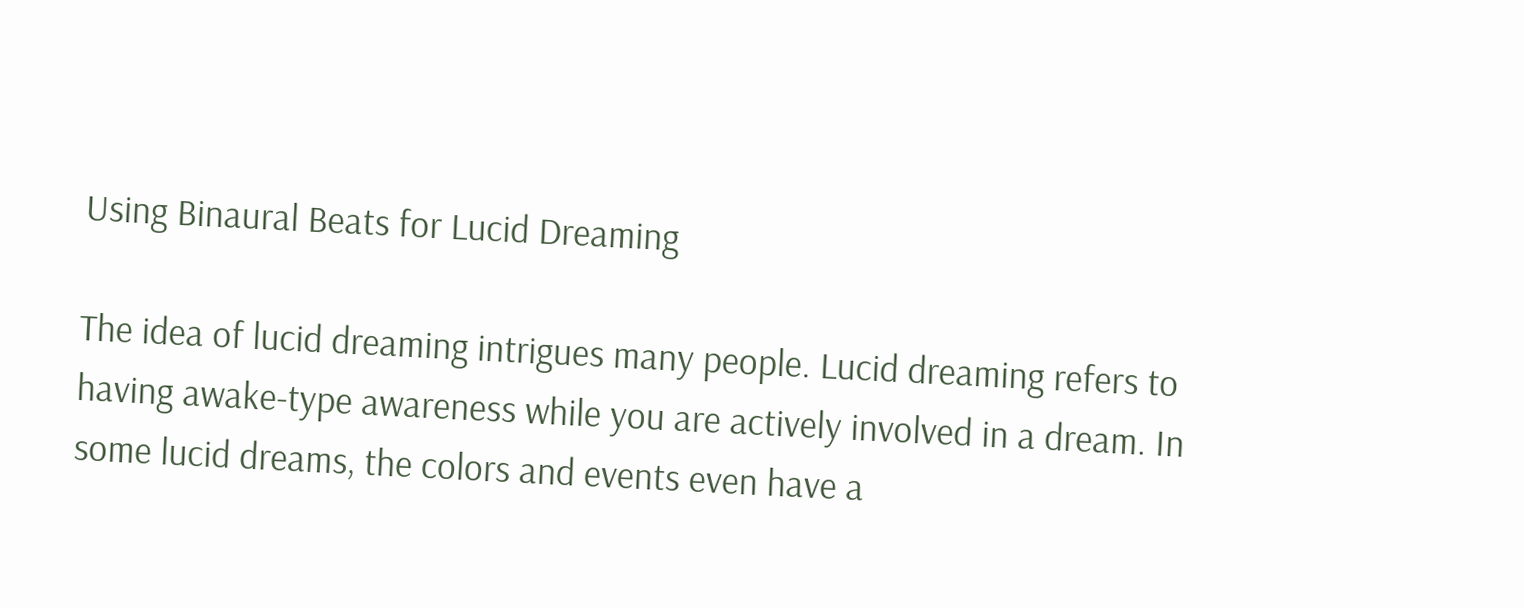Using Binaural Beats for Lucid Dreaming

The idea of lucid dreaming intrigues many people. Lucid dreaming refers to having awake-type awareness while you are actively involved in a dream. In some lucid dreams, the colors and events even have a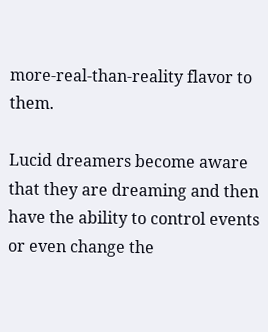more-real-than-reality flavor to them.

Lucid dreamers become aware that they are dreaming and then have the ability to control events or even change the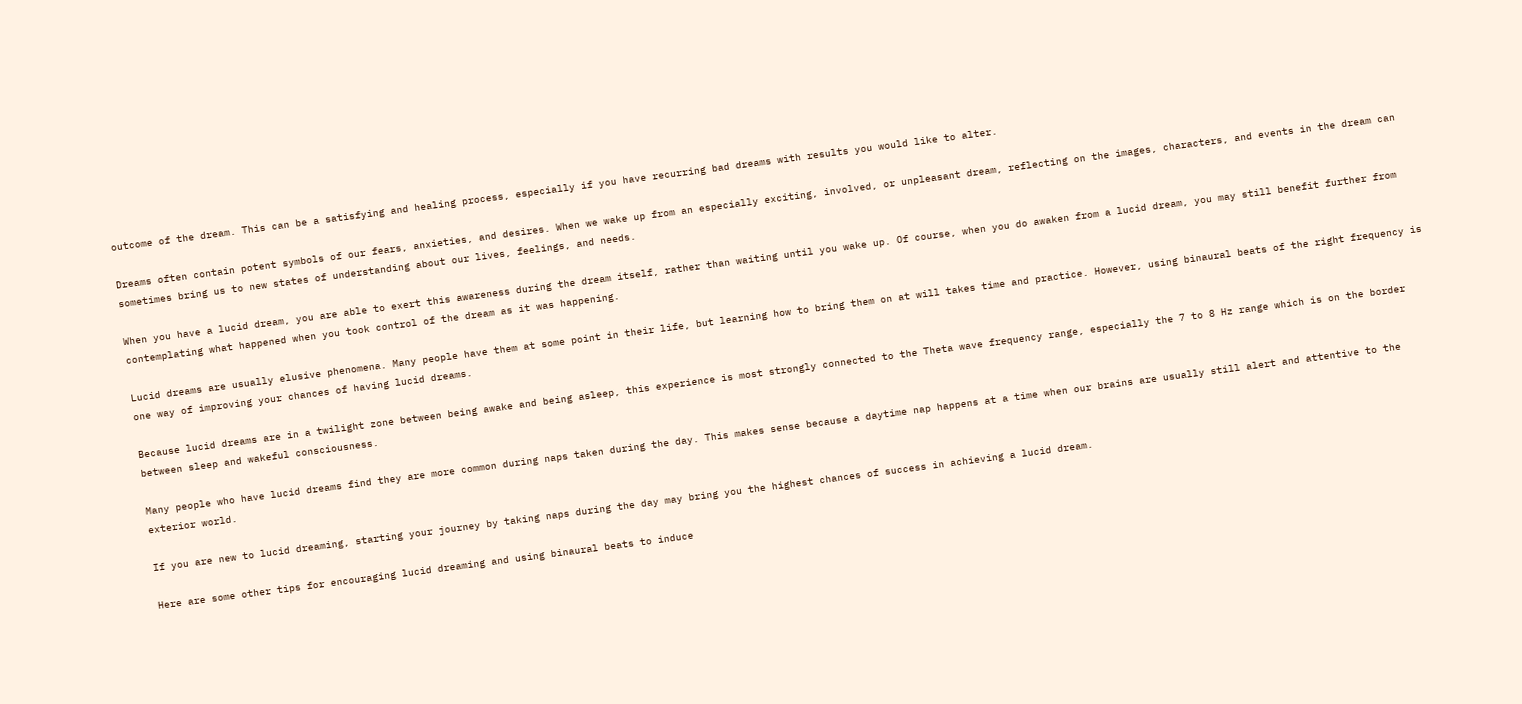outcome of the dream. This can be a satisfying and healing process, especially if you have recurring bad dreams with results you would like to alter.

Dreams often contain potent symbols of our fears, anxieties, and desires. When we wake up from an especially exciting, involved, or unpleasant dream, reflecting on the images, characters, and events in the dream can sometimes bring us to new states of understanding about our lives, feelings, and needs.

When you have a lucid dream, you are able to exert this awareness during the dream itself, rather than waiting until you wake up. Of course, when you do awaken from a lucid dream, you may still benefit further from contemplating what happened when you took control of the dream as it was happening.

Lucid dreams are usually elusive phenomena. Many people have them at some point in their life, but learning how to bring them on at will takes time and practice. However, using binaural beats of the right frequency is one way of improving your chances of having lucid dreams.

Because lucid dreams are in a twilight zone between being awake and being asleep, this experience is most strongly connected to the Theta wave frequency range, especially the 7 to 8 Hz range which is on the border between sleep and wakeful consciousness.

Many people who have lucid dreams find they are more common during naps taken during the day. This makes sense because a daytime nap happens at a time when our brains are usually still alert and attentive to the exterior world.

If you are new to lucid dreaming, starting your journey by taking naps during the day may bring you the highest chances of success in achieving a lucid dream.

Here are some other tips for encouraging lucid dreaming and using binaural beats to induce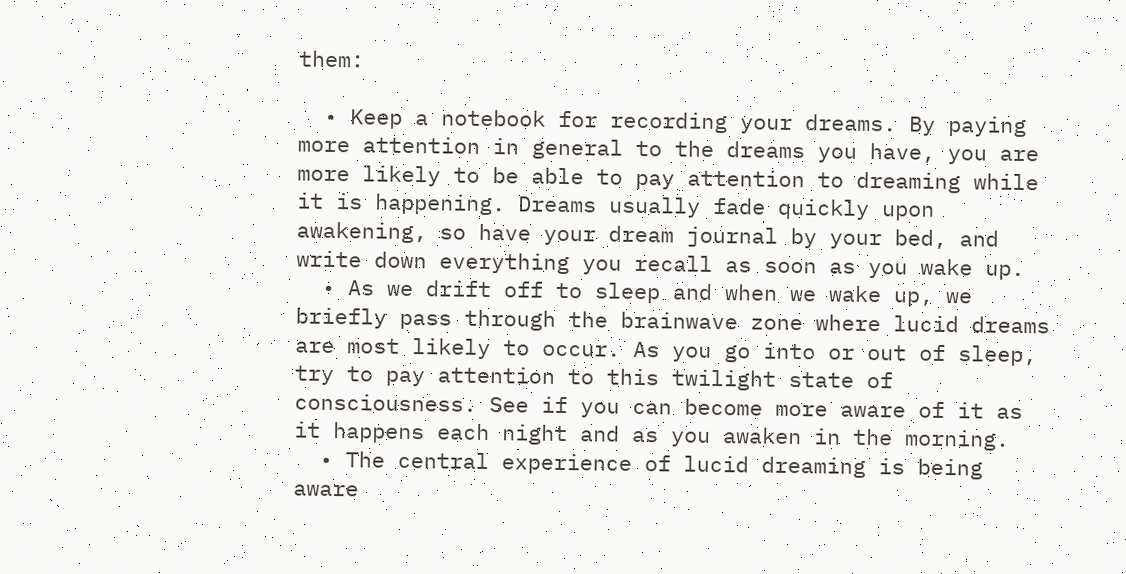them:

  • Keep a notebook for recording your dreams. By paying more attention in general to the dreams you have, you are more likely to be able to pay attention to dreaming while it is happening. Dreams usually fade quickly upon awakening, so have your dream journal by your bed, and write down everything you recall as soon as you wake up.
  • As we drift off to sleep and when we wake up, we briefly pass through the brainwave zone where lucid dreams are most likely to occur. As you go into or out of sleep, try to pay attention to this twilight state of consciousness. See if you can become more aware of it as it happens each night and as you awaken in the morning.
  • The central experience of lucid dreaming is being aware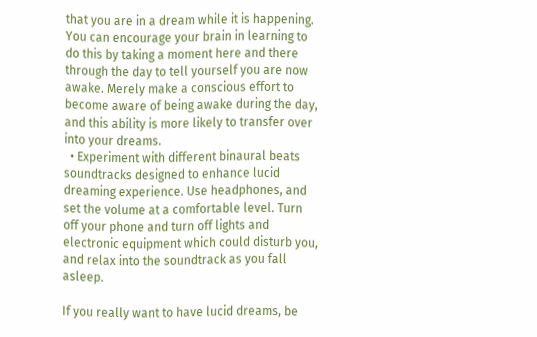that you are in a dream while it is happening. You can encourage your brain in learning to do this by taking a moment here and there through the day to tell yourself you are now awake. Merely make a conscious effort to become aware of being awake during the day, and this ability is more likely to transfer over into your dreams.
  • Experiment with different binaural beats soundtracks designed to enhance lucid dreaming experience. Use headphones, and set the volume at a comfortable level. Turn off your phone and turn off lights and electronic equipment which could disturb you, and relax into the soundtrack as you fall asleep.

If you really want to have lucid dreams, be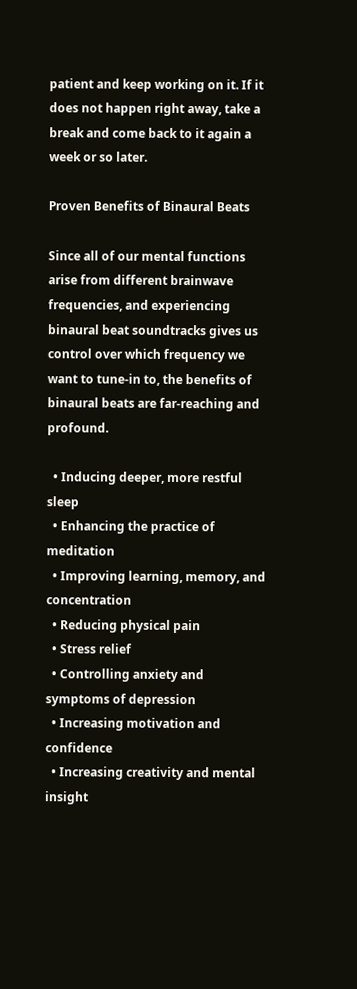patient and keep working on it. If it does not happen right away, take a break and come back to it again a week or so later.

Proven Benefits of Binaural Beats

Since all of our mental functions arise from different brainwave frequencies, and experiencing binaural beat soundtracks gives us control over which frequency we want to tune-in to, the benefits of binaural beats are far-reaching and profound.

  • Inducing deeper, more restful sleep
  • Enhancing the practice of meditation
  • Improving learning, memory, and concentration
  • Reducing physical pain
  • Stress relief
  • Controlling anxiety and symptoms of depression
  • Increasing motivation and confidence
  • Increasing creativity and mental insight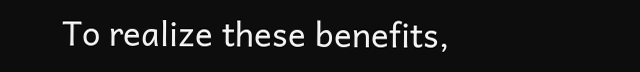To realize these benefits,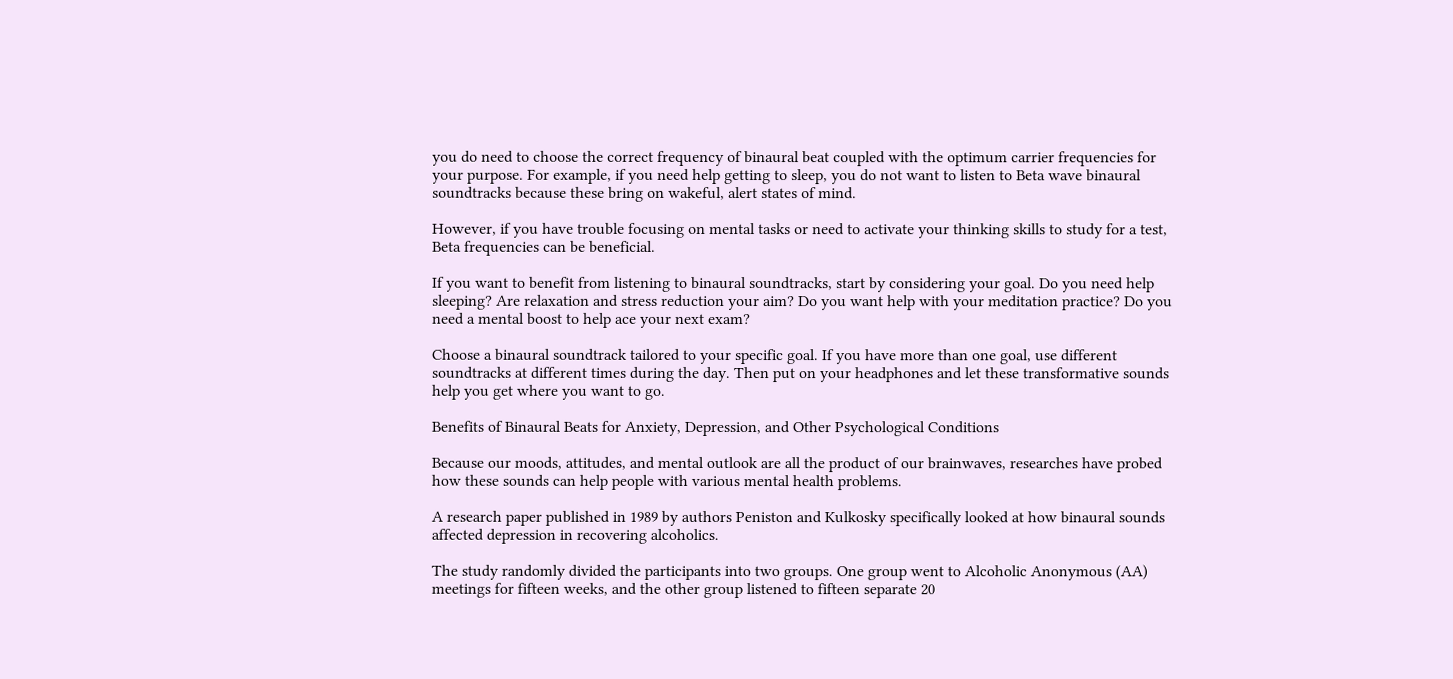you do need to choose the correct frequency of binaural beat coupled with the optimum carrier frequencies for your purpose. For example, if you need help getting to sleep, you do not want to listen to Beta wave binaural soundtracks because these bring on wakeful, alert states of mind.

However, if you have trouble focusing on mental tasks or need to activate your thinking skills to study for a test, Beta frequencies can be beneficial.

If you want to benefit from listening to binaural soundtracks, start by considering your goal. Do you need help sleeping? Are relaxation and stress reduction your aim? Do you want help with your meditation practice? Do you need a mental boost to help ace your next exam?

Choose a binaural soundtrack tailored to your specific goal. If you have more than one goal, use different soundtracks at different times during the day. Then put on your headphones and let these transformative sounds help you get where you want to go.

Benefits of Binaural Beats for Anxiety, Depression, and Other Psychological Conditions

Because our moods, attitudes, and mental outlook are all the product of our brainwaves, researches have probed how these sounds can help people with various mental health problems.

A research paper published in 1989 by authors Peniston and Kulkosky specifically looked at how binaural sounds affected depression in recovering alcoholics.

The study randomly divided the participants into two groups. One group went to Alcoholic Anonymous (AA) meetings for fifteen weeks, and the other group listened to fifteen separate 20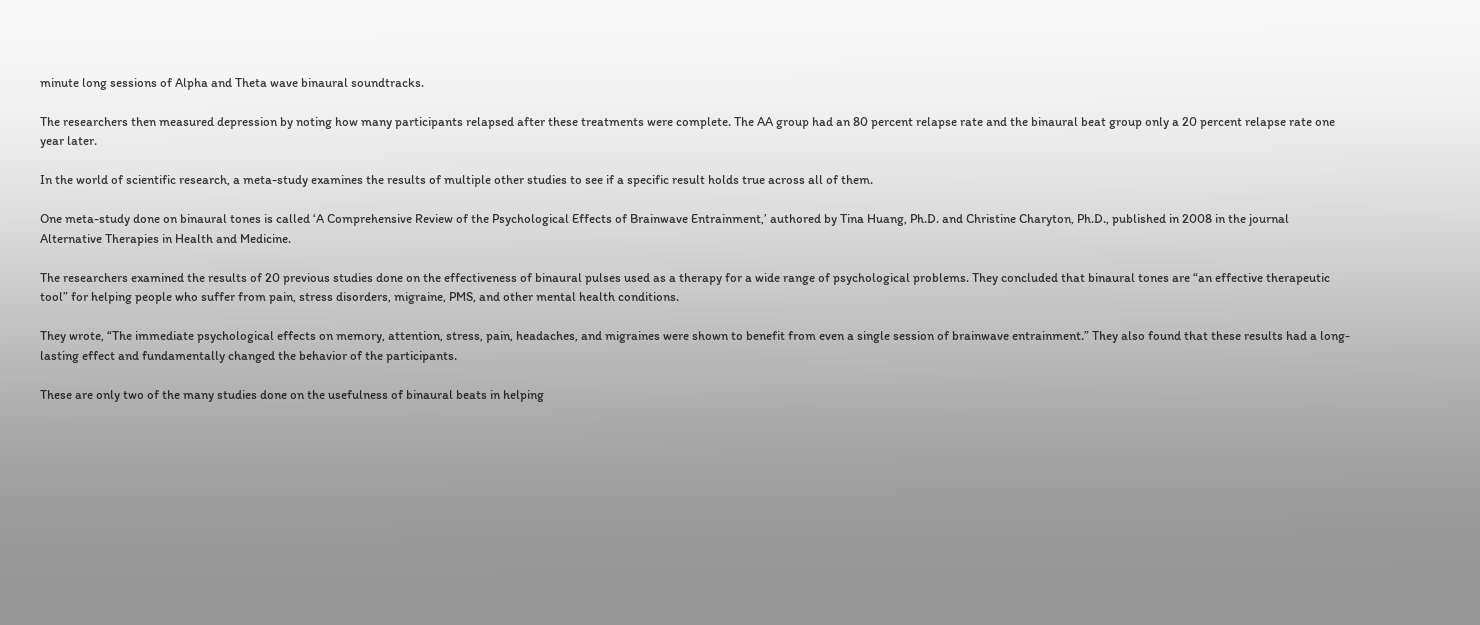minute long sessions of Alpha and Theta wave binaural soundtracks.

The researchers then measured depression by noting how many participants relapsed after these treatments were complete. The AA group had an 80 percent relapse rate and the binaural beat group only a 20 percent relapse rate one year later.

In the world of scientific research, a meta-study examines the results of multiple other studies to see if a specific result holds true across all of them.

One meta-study done on binaural tones is called ‘A Comprehensive Review of the Psychological Effects of Brainwave Entrainment,’ authored by Tina Huang, Ph.D. and Christine Charyton, Ph.D., published in 2008 in the journal Alternative Therapies in Health and Medicine.

The researchers examined the results of 20 previous studies done on the effectiveness of binaural pulses used as a therapy for a wide range of psychological problems. They concluded that binaural tones are “an effective therapeutic tool” for helping people who suffer from pain, stress disorders, migraine, PMS, and other mental health conditions.

They wrote, “The immediate psychological effects on memory, attention, stress, pain, headaches, and migraines were shown to benefit from even a single session of brainwave entrainment.” They also found that these results had a long-lasting effect and fundamentally changed the behavior of the participants.

These are only two of the many studies done on the usefulness of binaural beats in helping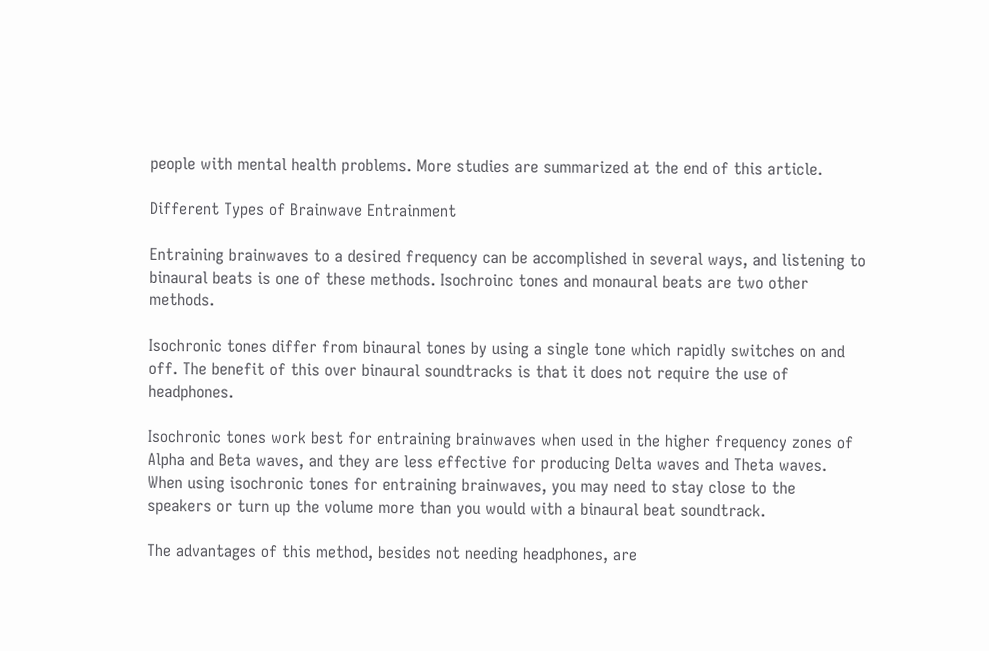people with mental health problems. More studies are summarized at the end of this article.

Different Types of Brainwave Entrainment

Entraining brainwaves to a desired frequency can be accomplished in several ways, and listening to binaural beats is one of these methods. Isochroinc tones and monaural beats are two other methods.

Isochronic tones differ from binaural tones by using a single tone which rapidly switches on and off. The benefit of this over binaural soundtracks is that it does not require the use of headphones.

Isochronic tones work best for entraining brainwaves when used in the higher frequency zones of Alpha and Beta waves, and they are less effective for producing Delta waves and Theta waves. When using isochronic tones for entraining brainwaves, you may need to stay close to the speakers or turn up the volume more than you would with a binaural beat soundtrack.

The advantages of this method, besides not needing headphones, are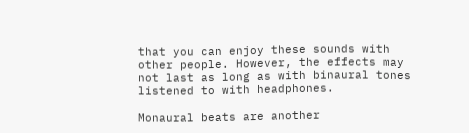that you can enjoy these sounds with other people. However, the effects may not last as long as with binaural tones listened to with headphones.

Monaural beats are another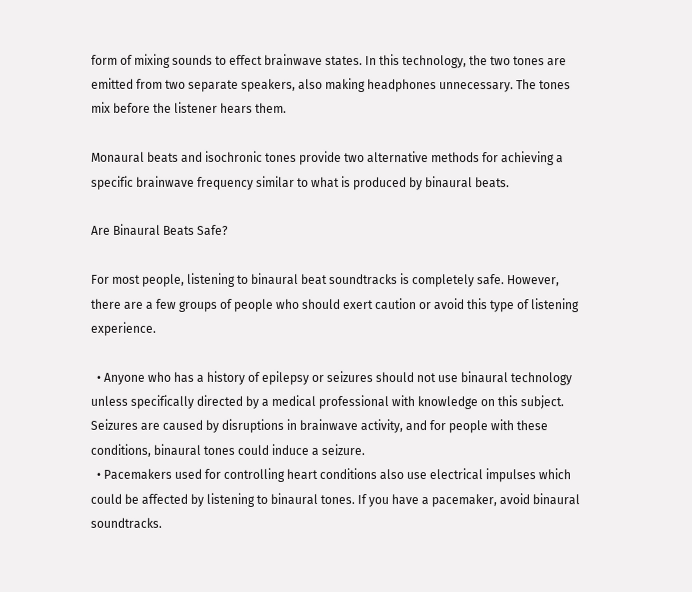form of mixing sounds to effect brainwave states. In this technology, the two tones are emitted from two separate speakers, also making headphones unnecessary. The tones mix before the listener hears them.

Monaural beats and isochronic tones provide two alternative methods for achieving a specific brainwave frequency similar to what is produced by binaural beats.

Are Binaural Beats Safe?

For most people, listening to binaural beat soundtracks is completely safe. However, there are a few groups of people who should exert caution or avoid this type of listening experience.

  • Anyone who has a history of epilepsy or seizures should not use binaural technology unless specifically directed by a medical professional with knowledge on this subject. Seizures are caused by disruptions in brainwave activity, and for people with these conditions, binaural tones could induce a seizure.
  • Pacemakers used for controlling heart conditions also use electrical impulses which could be affected by listening to binaural tones. If you have a pacemaker, avoid binaural soundtracks.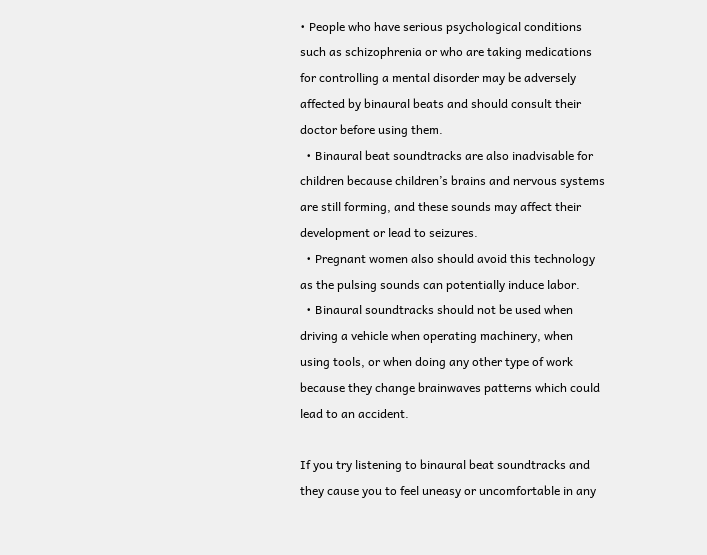• People who have serious psychological conditions such as schizophrenia or who are taking medications for controlling a mental disorder may be adversely affected by binaural beats and should consult their doctor before using them.
  • Binaural beat soundtracks are also inadvisable for children because children’s brains and nervous systems are still forming, and these sounds may affect their development or lead to seizures.
  • Pregnant women also should avoid this technology as the pulsing sounds can potentially induce labor.
  • Binaural soundtracks should not be used when driving a vehicle when operating machinery, when using tools, or when doing any other type of work because they change brainwaves patterns which could lead to an accident.

If you try listening to binaural beat soundtracks and they cause you to feel uneasy or uncomfortable in any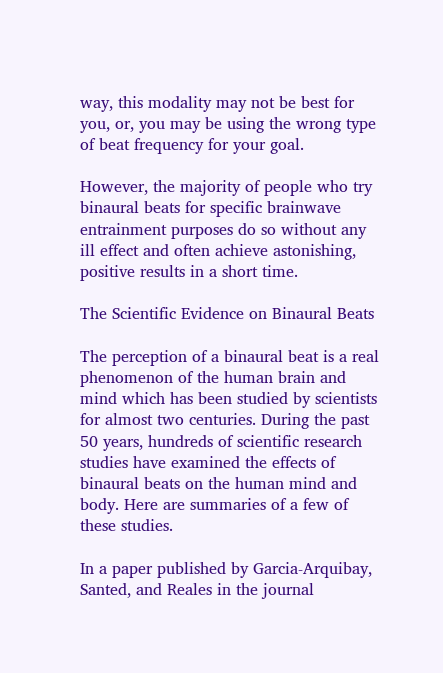way, this modality may not be best for you, or, you may be using the wrong type of beat frequency for your goal.

However, the majority of people who try binaural beats for specific brainwave entrainment purposes do so without any ill effect and often achieve astonishing, positive results in a short time.

The Scientific Evidence on Binaural Beats

The perception of a binaural beat is a real phenomenon of the human brain and mind which has been studied by scientists for almost two centuries. During the past 50 years, hundreds of scientific research studies have examined the effects of binaural beats on the human mind and body. Here are summaries of a few of these studies.

In a paper published by Garcia-Arquibay, Santed, and Reales in the journal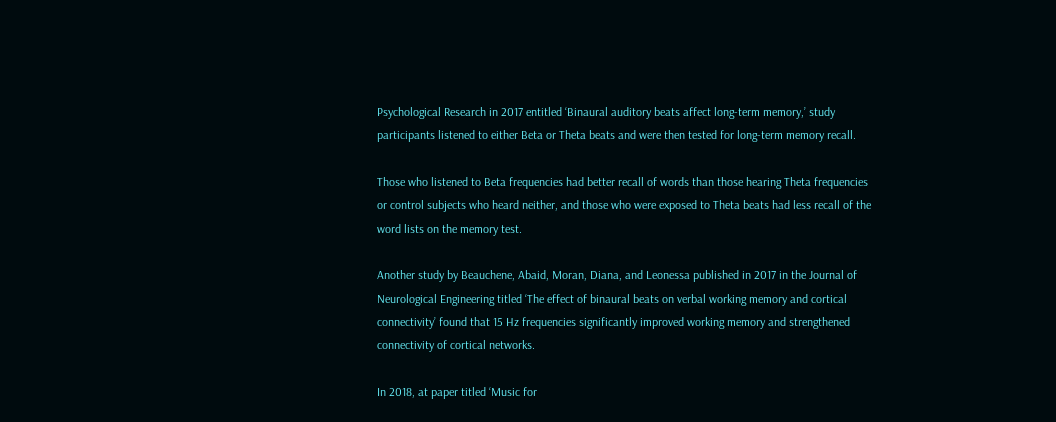Psychological Research in 2017 entitled ‘Binaural auditory beats affect long-term memory,’ study participants listened to either Beta or Theta beats and were then tested for long-term memory recall.

Those who listened to Beta frequencies had better recall of words than those hearing Theta frequencies or control subjects who heard neither, and those who were exposed to Theta beats had less recall of the word lists on the memory test.

Another study by Beauchene, Abaid, Moran, Diana, and Leonessa published in 2017 in the Journal of Neurological Engineering titled ‘The effect of binaural beats on verbal working memory and cortical connectivity’ found that 15 Hz frequencies significantly improved working memory and strengthened connectivity of cortical networks.

In 2018, at paper titled ‘Music for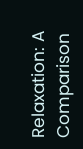Relaxation: A Comparison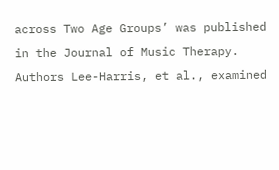across Two Age Groups’ was published in the Journal of Music Therapy. Authors Lee-Harris, et al., examined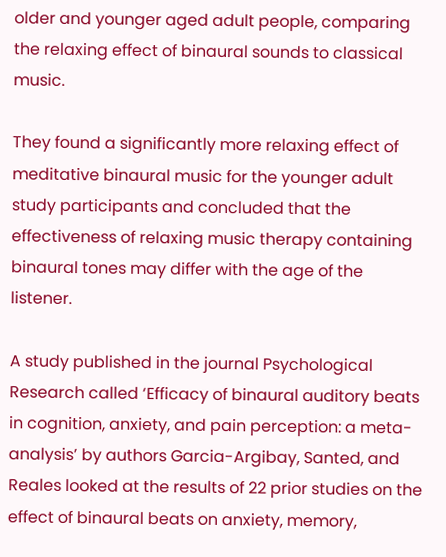older and younger aged adult people, comparing the relaxing effect of binaural sounds to classical music.

They found a significantly more relaxing effect of meditative binaural music for the younger adult study participants and concluded that the effectiveness of relaxing music therapy containing binaural tones may differ with the age of the listener.

A study published in the journal Psychological Research called ‘Efficacy of binaural auditory beats in cognition, anxiety, and pain perception: a meta-analysis’ by authors Garcia-Argibay, Santed, and Reales looked at the results of 22 prior studies on the effect of binaural beats on anxiety, memory,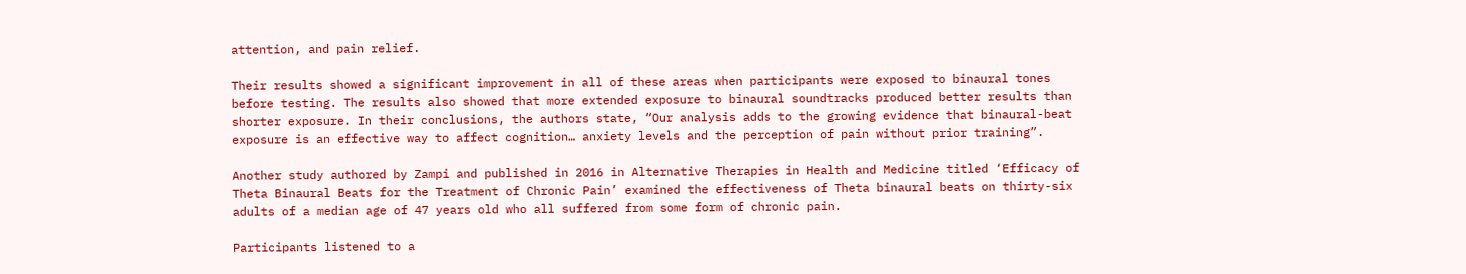attention, and pain relief.

Their results showed a significant improvement in all of these areas when participants were exposed to binaural tones before testing. The results also showed that more extended exposure to binaural soundtracks produced better results than shorter exposure. In their conclusions, the authors state, “Our analysis adds to the growing evidence that binaural-beat exposure is an effective way to affect cognition… anxiety levels and the perception of pain without prior training”.

Another study authored by Zampi and published in 2016 in Alternative Therapies in Health and Medicine titled ‘Efficacy of Theta Binaural Beats for the Treatment of Chronic Pain’ examined the effectiveness of Theta binaural beats on thirty-six adults of a median age of 47 years old who all suffered from some form of chronic pain.

Participants listened to a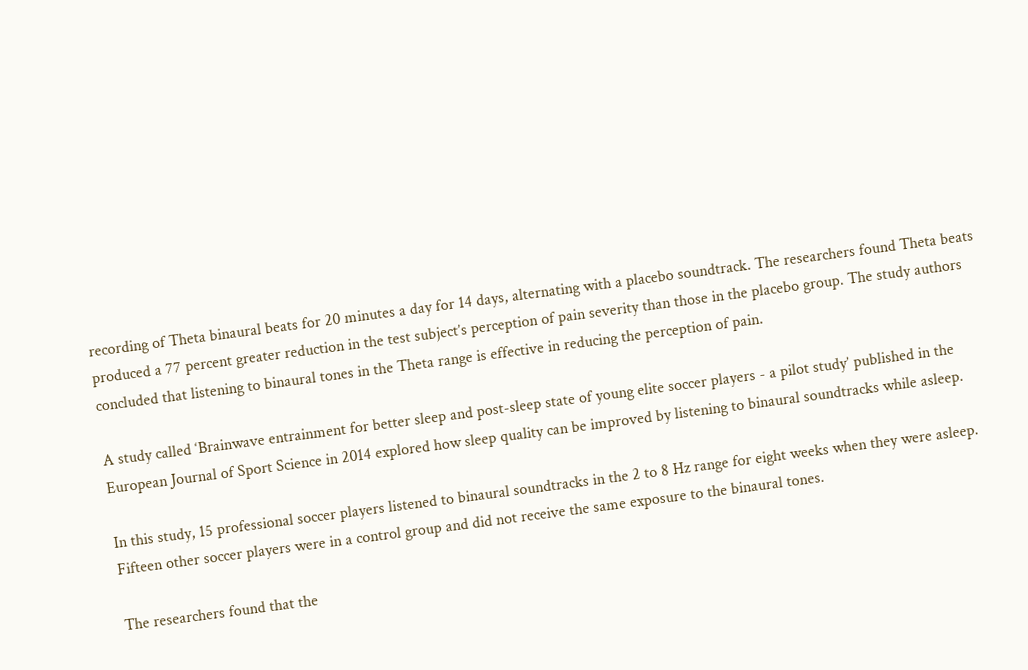recording of Theta binaural beats for 20 minutes a day for 14 days, alternating with a placebo soundtrack. The researchers found Theta beats produced a 77 percent greater reduction in the test subject’s perception of pain severity than those in the placebo group. The study authors concluded that listening to binaural tones in the Theta range is effective in reducing the perception of pain.

A study called ‘Brainwave entrainment for better sleep and post-sleep state of young elite soccer players - a pilot study’ published in the European Journal of Sport Science in 2014 explored how sleep quality can be improved by listening to binaural soundtracks while asleep.

In this study, 15 professional soccer players listened to binaural soundtracks in the 2 to 8 Hz range for eight weeks when they were asleep. Fifteen other soccer players were in a control group and did not receive the same exposure to the binaural tones.

The researchers found that the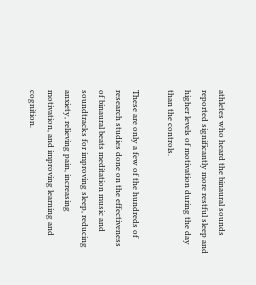athletes who heard the binaural sounds reported significantly more restful sleep and higher levels of motivation during the day than the controls.

These are only a few of the hundreds of research studies done on the effectiveness of binaural beats meditation music and soundtracks for improving sleep, reducing anxiety, relieving pain, increasing motivation, and improving learning and cognition.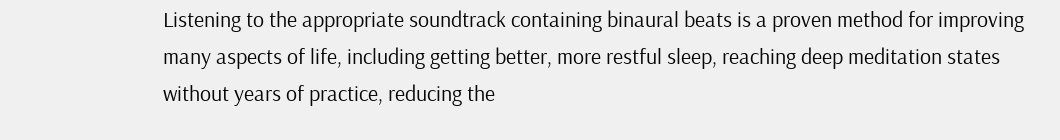Listening to the appropriate soundtrack containing binaural beats is a proven method for improving many aspects of life, including getting better, more restful sleep, reaching deep meditation states without years of practice, reducing the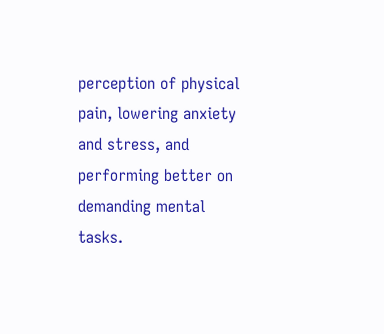perception of physical pain, lowering anxiety and stress, and performing better on demanding mental tasks.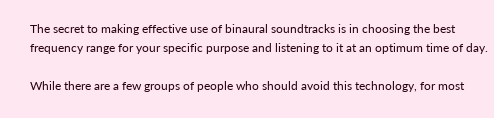The secret to making effective use of binaural soundtracks is in choosing the best frequency range for your specific purpose and listening to it at an optimum time of day.

While there are a few groups of people who should avoid this technology, for most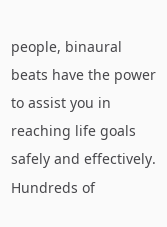people, binaural beats have the power to assist you in reaching life goals safely and effectively. Hundreds of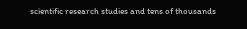scientific research studies and tens of thousands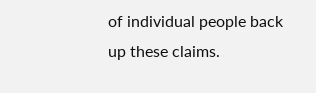of individual people back up these claims.